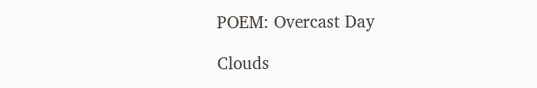POEM: Overcast Day

Clouds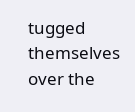tugged themselves over the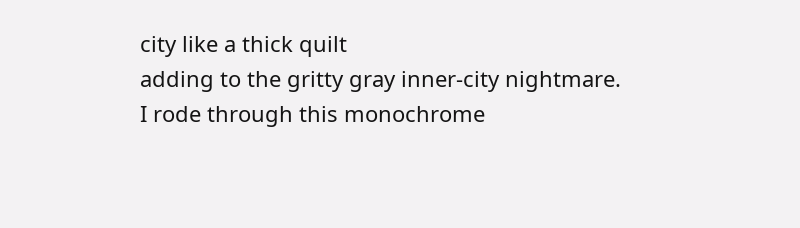city like a thick quilt
adding to the gritty gray inner-city nightmare.
I rode through this monochrome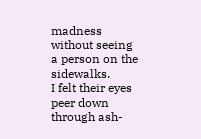madness
without seeing a person on the sidewalks.
I felt their eyes peer down through ash-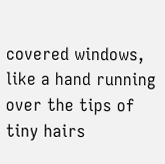covered windows,
like a hand running over the tips of tiny hairs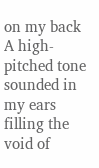on my back
A high-pitched tone sounded in my ears
filling the void of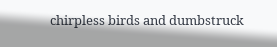chirpless birds and dumbstruck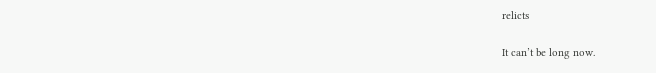relicts

It can’t be long now.